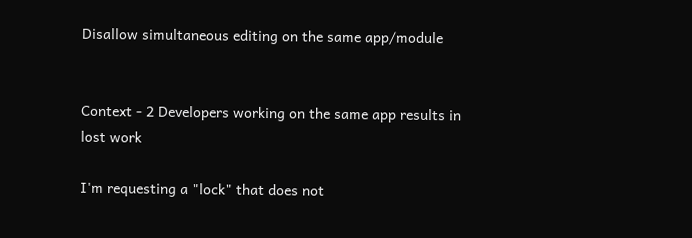Disallow simultaneous editing on the same app/module


Context - 2 Developers working on the same app results in lost work

I'm requesting a "lock" that does not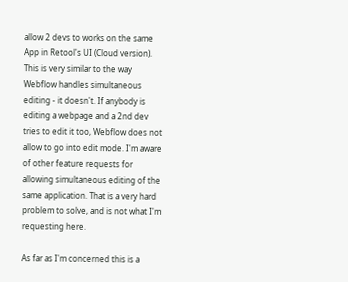allow 2 devs to works on the same App in Retool's UI (Cloud version). This is very similar to the way Webflow handles simultaneous editing - it doesn't. If anybody is editing a webpage and a 2nd dev tries to edit it too, Webflow does not allow to go into edit mode. I'm aware of other feature requests for allowing simultaneous editing of the same application. That is a very hard problem to solve, and is not what I'm requesting here.

As far as I'm concerned this is a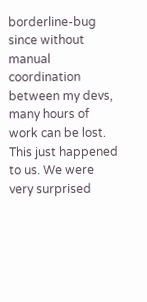borderline-bug since without manual coordination between my devs, many hours of work can be lost. This just happened to us. We were very surprised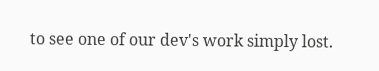to see one of our dev's work simply lost.